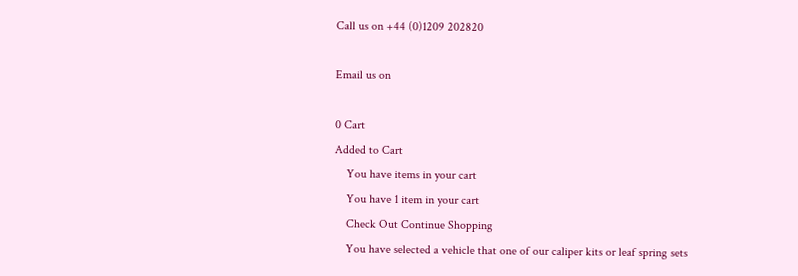Call us on +44 (0)1209 202820

Email us on

0 Cart
Added to Cart
    You have items in your cart
    You have 1 item in your cart
    Check Out Continue Shopping
    You have selected a vehicle that one of our caliper kits or leaf spring sets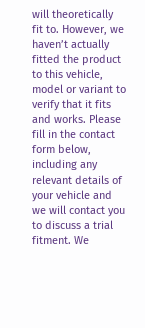will theoretically fit to. However, we haven’t actually fitted the product to this vehicle, model or variant to verify that it fits and works. Please fill in the contact form below, including any relevant details of your vehicle and we will contact you to discuss a trial fitment. We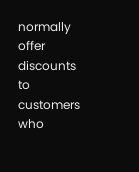normally offer discounts to customers who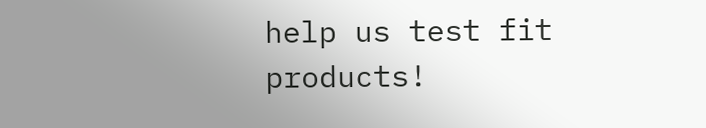help us test fit products!